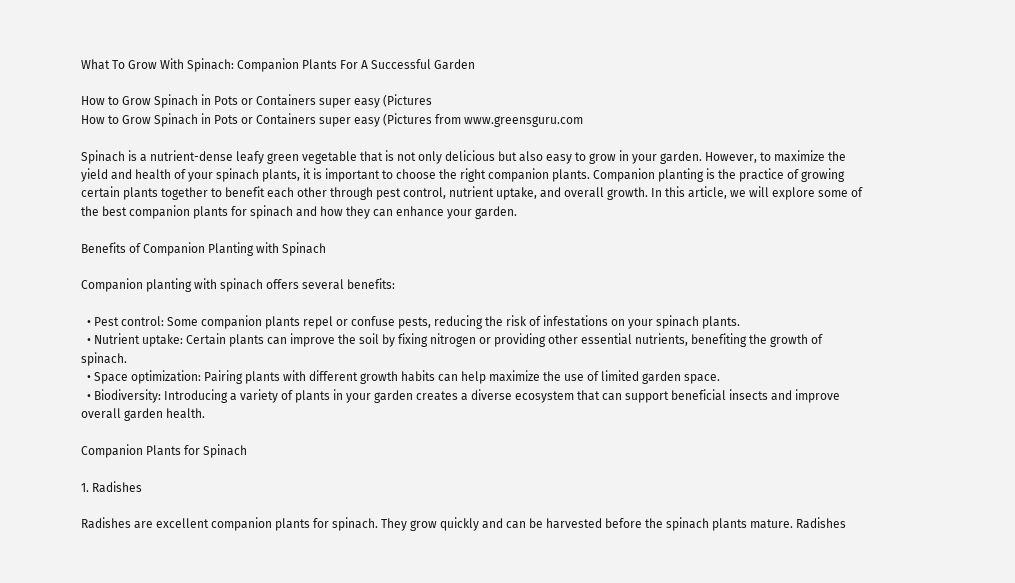What To Grow With Spinach: Companion Plants For A Successful Garden

How to Grow Spinach in Pots or Containers super easy (Pictures
How to Grow Spinach in Pots or Containers super easy (Pictures from www.greensguru.com

Spinach is a nutrient-dense leafy green vegetable that is not only delicious but also easy to grow in your garden. However, to maximize the yield and health of your spinach plants, it is important to choose the right companion plants. Companion planting is the practice of growing certain plants together to benefit each other through pest control, nutrient uptake, and overall growth. In this article, we will explore some of the best companion plants for spinach and how they can enhance your garden.

Benefits of Companion Planting with Spinach

Companion planting with spinach offers several benefits:

  • Pest control: Some companion plants repel or confuse pests, reducing the risk of infestations on your spinach plants.
  • Nutrient uptake: Certain plants can improve the soil by fixing nitrogen or providing other essential nutrients, benefiting the growth of spinach.
  • Space optimization: Pairing plants with different growth habits can help maximize the use of limited garden space.
  • Biodiversity: Introducing a variety of plants in your garden creates a diverse ecosystem that can support beneficial insects and improve overall garden health.

Companion Plants for Spinach

1. Radishes

Radishes are excellent companion plants for spinach. They grow quickly and can be harvested before the spinach plants mature. Radishes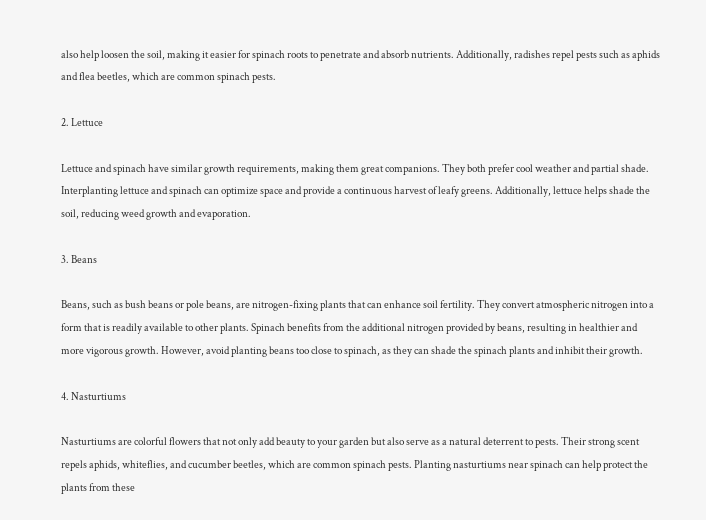also help loosen the soil, making it easier for spinach roots to penetrate and absorb nutrients. Additionally, radishes repel pests such as aphids and flea beetles, which are common spinach pests.

2. Lettuce

Lettuce and spinach have similar growth requirements, making them great companions. They both prefer cool weather and partial shade. Interplanting lettuce and spinach can optimize space and provide a continuous harvest of leafy greens. Additionally, lettuce helps shade the soil, reducing weed growth and evaporation.

3. Beans

Beans, such as bush beans or pole beans, are nitrogen-fixing plants that can enhance soil fertility. They convert atmospheric nitrogen into a form that is readily available to other plants. Spinach benefits from the additional nitrogen provided by beans, resulting in healthier and more vigorous growth. However, avoid planting beans too close to spinach, as they can shade the spinach plants and inhibit their growth.

4. Nasturtiums

Nasturtiums are colorful flowers that not only add beauty to your garden but also serve as a natural deterrent to pests. Their strong scent repels aphids, whiteflies, and cucumber beetles, which are common spinach pests. Planting nasturtiums near spinach can help protect the plants from these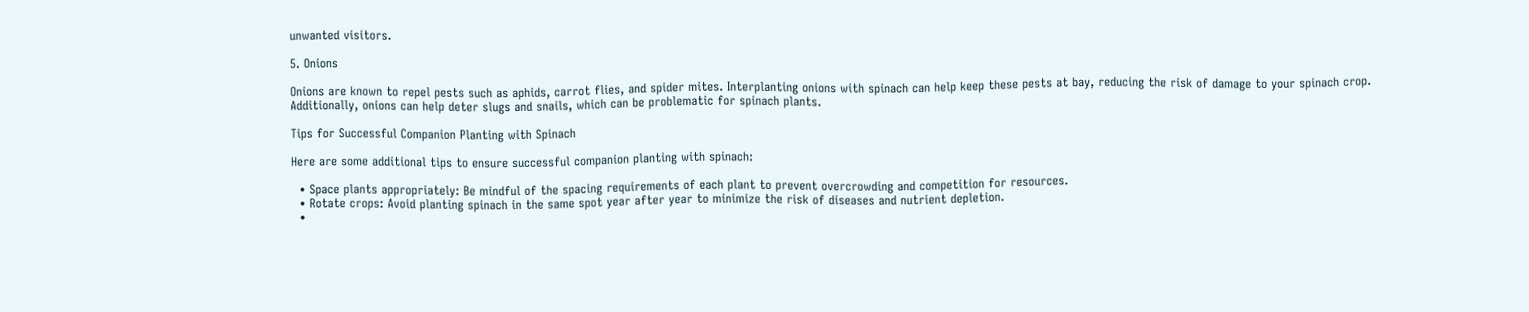unwanted visitors.

5. Onions

Onions are known to repel pests such as aphids, carrot flies, and spider mites. Interplanting onions with spinach can help keep these pests at bay, reducing the risk of damage to your spinach crop. Additionally, onions can help deter slugs and snails, which can be problematic for spinach plants.

Tips for Successful Companion Planting with Spinach

Here are some additional tips to ensure successful companion planting with spinach:

  • Space plants appropriately: Be mindful of the spacing requirements of each plant to prevent overcrowding and competition for resources.
  • Rotate crops: Avoid planting spinach in the same spot year after year to minimize the risk of diseases and nutrient depletion.
  •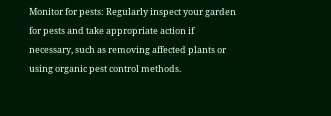Monitor for pests: Regularly inspect your garden for pests and take appropriate action if necessary, such as removing affected plants or using organic pest control methods.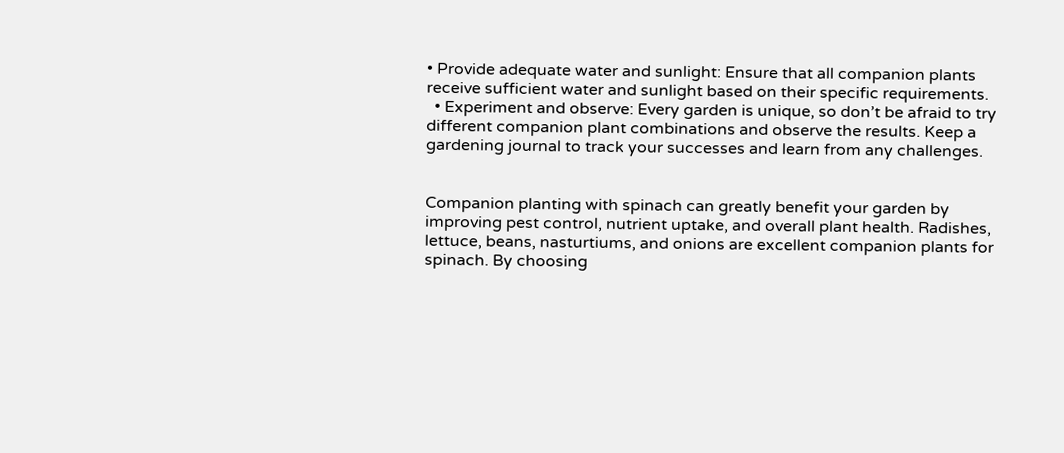• Provide adequate water and sunlight: Ensure that all companion plants receive sufficient water and sunlight based on their specific requirements.
  • Experiment and observe: Every garden is unique, so don’t be afraid to try different companion plant combinations and observe the results. Keep a gardening journal to track your successes and learn from any challenges.


Companion planting with spinach can greatly benefit your garden by improving pest control, nutrient uptake, and overall plant health. Radishes, lettuce, beans, nasturtiums, and onions are excellent companion plants for spinach. By choosing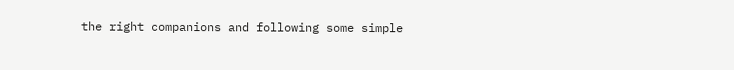the right companions and following some simple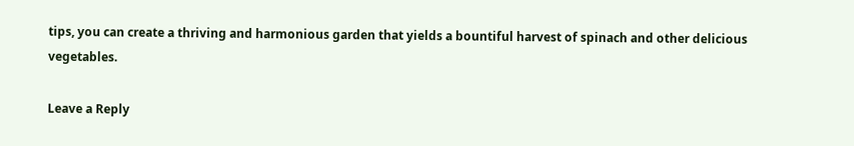tips, you can create a thriving and harmonious garden that yields a bountiful harvest of spinach and other delicious vegetables.

Leave a Reply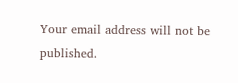Your email address will not be published.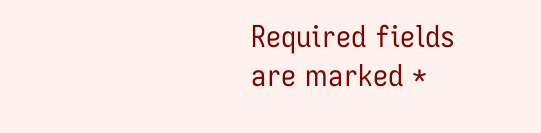Required fields are marked *